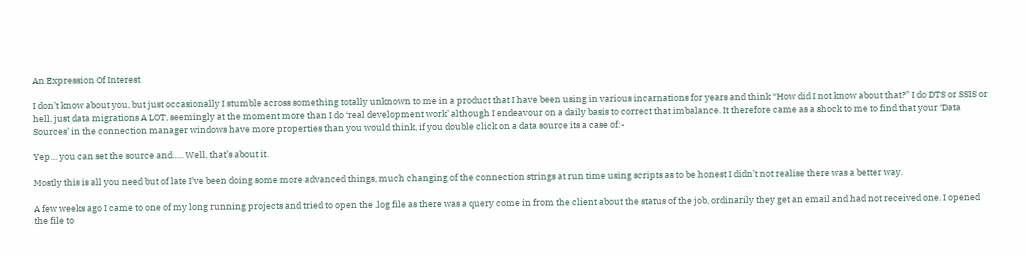An Expression Of Interest

I don’t know about you, but just occasionally I stumble across something totally unknown to me in a product that I have been using in various incarnations for years and think “How did I not know about that?” I do DTS or SSIS or hell, just data migrations A LOT, seemingly at the moment more than I do ‘real development work’ although I endeavour on a daily basis to correct that imbalance. It therefore came as a shock to me to find that your ‘Data Sources’ in the connection manager windows have more properties than you would think, if you double click on a data source its a case of:-

Yep… you can set the source and….. Well, that’s about it.

Mostly this is all you need but of late I’ve been doing some more advanced things, much changing of the connection strings at run time using scripts as to be honest I didn’t not realise there was a better way.

A few weeks ago I came to one of my long running projects and tried to open the .log file as there was a query come in from the client about the status of the job, ordinarily they get an email and had not received one. I opened the file to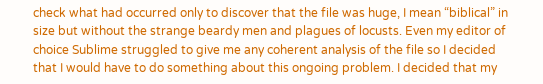check what had occurred only to discover that the file was huge, I mean “biblical” in size but without the strange beardy men and plagues of locusts. Even my editor of choice Sublime struggled to give me any coherent analysis of the file so I decided that I would have to do something about this ongoing problem. I decided that my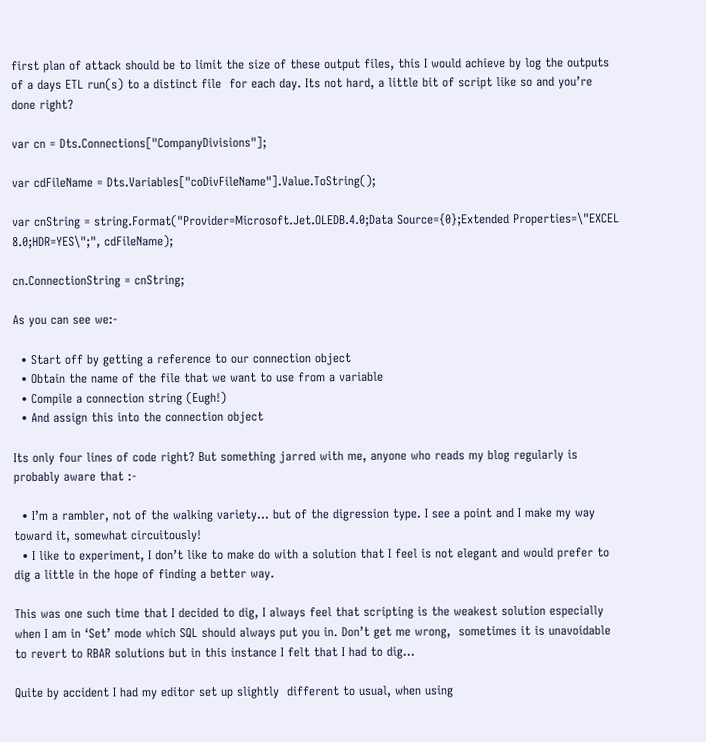first plan of attack should be to limit the size of these output files, this I would achieve by log the outputs of a days ETL run(s) to a distinct file  for each day. Its not hard, a little bit of script like so and you’re done right?

var cn = Dts.Connections["CompanyDivisions"];

var cdFileName = Dts.Variables["coDivFileName"].Value.ToString();

var cnString = string.Format("Provider=Microsoft.Jet.OLEDB.4.0;Data Source={0};Extended Properties=\"EXCEL 8.0;HDR=YES\";", cdFileName);

cn.ConnectionString = cnString;

As you can see we:-

  • Start off by getting a reference to our connection object
  • Obtain the name of the file that we want to use from a variable
  • Compile a connection string (Eugh!)
  • And assign this into the connection object

Its only four lines of code right? But something jarred with me, anyone who reads my blog regularly is probably aware that :-

  • I’m a rambler, not of the walking variety… but of the digression type. I see a point and I make my way toward it, somewhat circuitously!
  • I like to experiment, I don’t like to make do with a solution that I feel is not elegant and would prefer to dig a little in the hope of finding a better way.

This was one such time that I decided to dig, I always feel that scripting is the weakest solution especially when I am in ‘Set’ mode which SQL should always put you in. Don’t get me wrong,  sometimes it is unavoidable to revert to RBAR solutions but in this instance I felt that I had to dig…

Quite by accident I had my editor set up slightly  different to usual, when using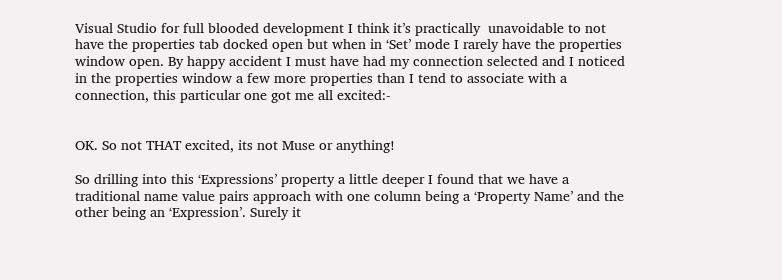Visual Studio for full blooded development I think it’s practically  unavoidable to not have the properties tab docked open but when in ‘Set’ mode I rarely have the properties window open. By happy accident I must have had my connection selected and I noticed in the properties window a few more properties than I tend to associate with a connection, this particular one got me all excited:-


OK. So not THAT excited, its not Muse or anything!

So drilling into this ‘Expressions’ property a little deeper I found that we have a traditional name value pairs approach with one column being a ‘Property Name’ and the other being an ‘Expression’. Surely it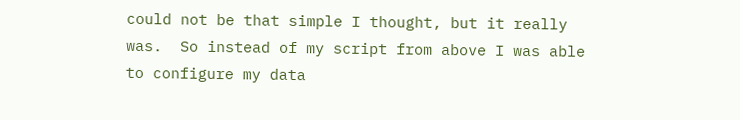could not be that simple I thought, but it really was.  So instead of my script from above I was able to configure my data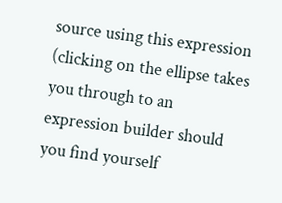source using this expression (clicking on the ellipse takes you through to an expression builder should you find yourself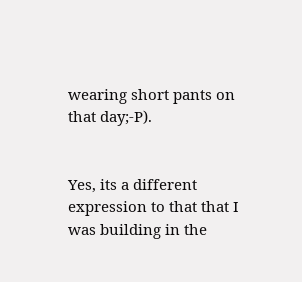wearing short pants on that day;-P).


Yes, its a different expression to that that I was building in the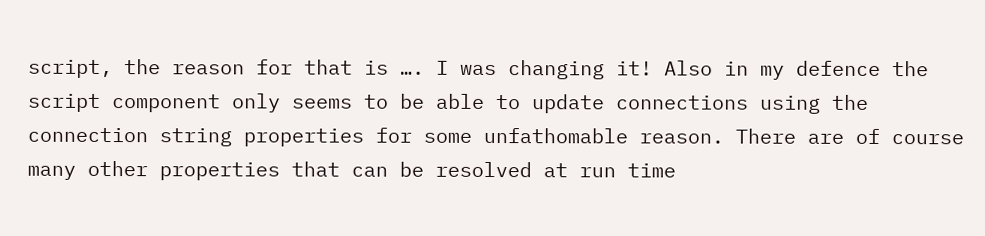script, the reason for that is …. I was changing it! Also in my defence the script component only seems to be able to update connections using the connection string properties for some unfathomable reason. There are of course many other properties that can be resolved at run time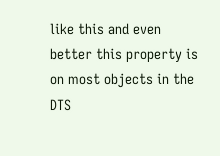like this and even better this property is on most objects in the DTS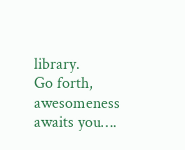library.
Go forth, awesomeness awaits you….